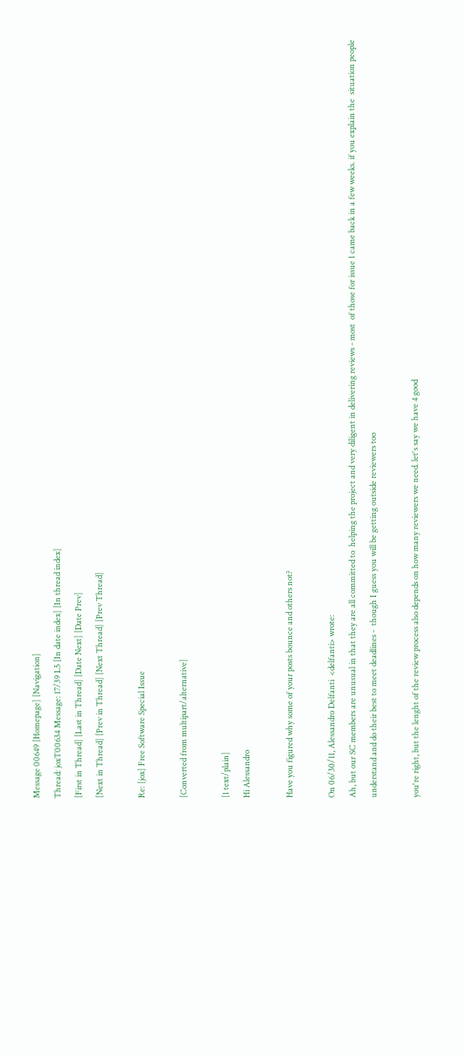Message 00649 [Homepage] [Navigation]
Thread: joxT00634 Message: 17/39 L5 [In date index] [In thread index]
[First in Thread] [Last in Thread] [Date Next] [Date Prev]
[Next in Thread] [Prev in Thread] [Next Thread] [Prev Thread]

Re: [jox] Free Software Special Issue

[Converted from multipart/alternative]

[1 text/plain]
Hi Alessandro

Have you figured why some of your posts bounce and others not?

On 06/30/11, Alessandro Delfanti  <delfanti> wrote:
Ah, but our SC members are unusual in that they are all committed to  helping the project and very diligent in delivering reviews - most  of those for issue 1 came back in a few weeks. if you explain the  situation people understand and do their best to meet deadlines -  though I guess you will be getting outside reviewers too

you're right, but the lenght of the review process also depends on how many reviewers we need. let's say we have 4 good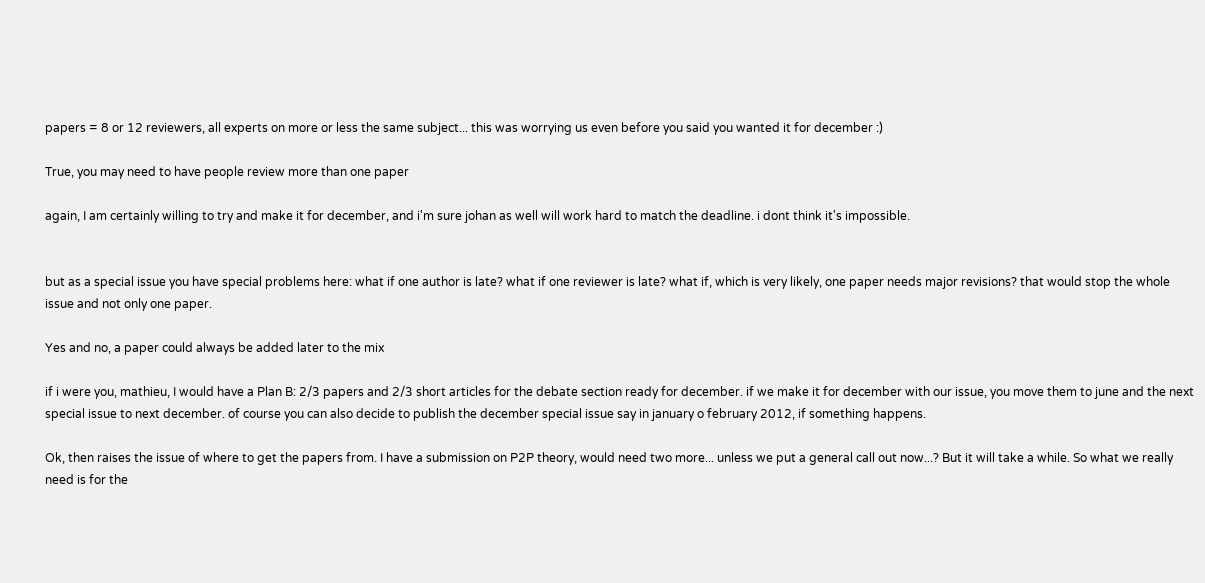papers = 8 or 12 reviewers, all experts on more or less the same subject... this was worrying us even before you said you wanted it for december :)

True, you may need to have people review more than one paper

again, I am certainly willing to try and make it for december, and i'm sure johan as well will work hard to match the deadline. i dont think it's impossible.


but as a special issue you have special problems here: what if one author is late? what if one reviewer is late? what if, which is very likely, one paper needs major revisions? that would stop the whole issue and not only one paper.

Yes and no, a paper could always be added later to the mix

if i were you, mathieu, I would have a Plan B: 2/3 papers and 2/3 short articles for the debate section ready for december. if we make it for december with our issue, you move them to june and the next special issue to next december. of course you can also decide to publish the december special issue say in january o february 2012, if something happens.

Ok, then raises the issue of where to get the papers from. I have a submission on P2P theory, would need two more... unless we put a general call out now...? But it will take a while. So what we really need is for the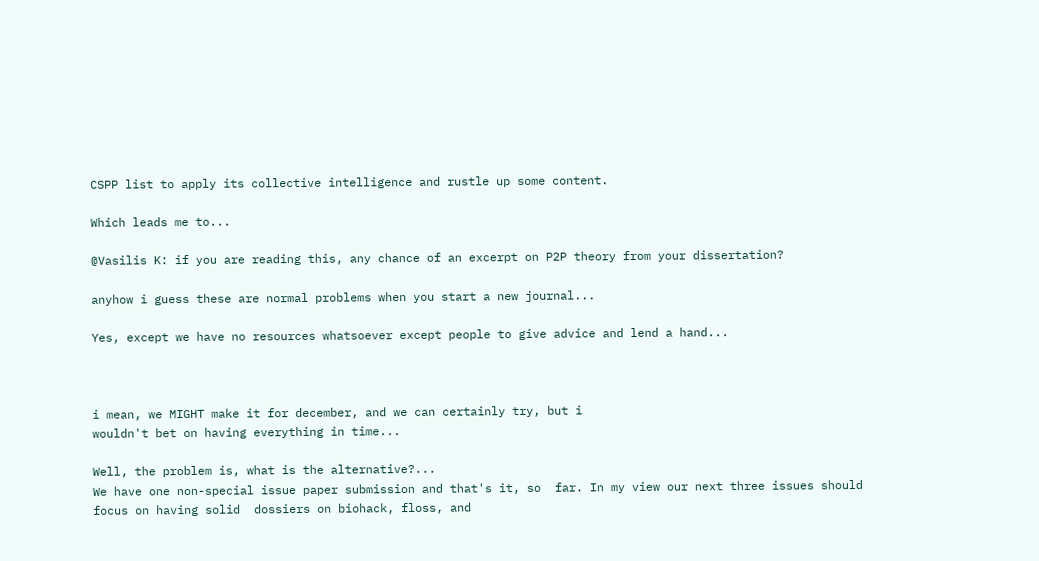CSPP list to apply its collective intelligence and rustle up some content.

Which leads me to...

@Vasilis K: if you are reading this, any chance of an excerpt on P2P theory from your dissertation?

anyhow i guess these are normal problems when you start a new journal...

Yes, except we have no resources whatsoever except people to give advice and lend a hand...



i mean, we MIGHT make it for december, and we can certainly try, but i
wouldn't bet on having everything in time...

Well, the problem is, what is the alternative?...
We have one non-special issue paper submission and that's it, so  far. In my view our next three issues should focus on having solid  dossiers on biohack, floss, and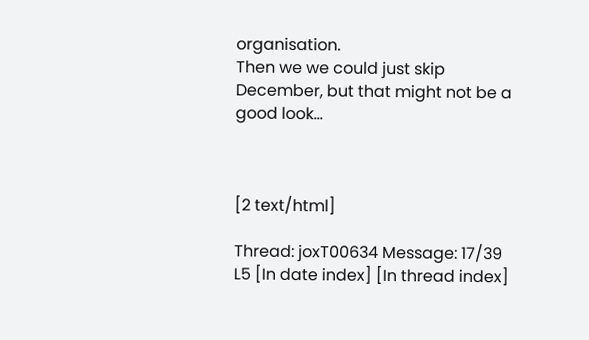organisation.
Then we we could just skip December, but that might not be a good look...



[2 text/html]

Thread: joxT00634 Message: 17/39 L5 [In date index] [In thread index]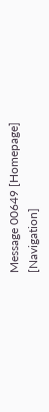Message 00649 [Homepage] [Navigation]